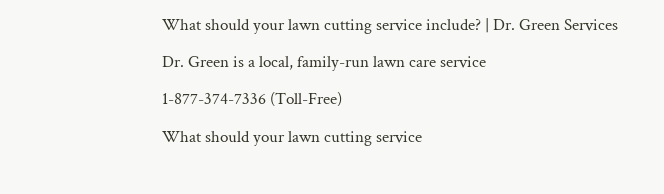What should your lawn cutting service include? | Dr. Green Services

Dr. Green is a local, family-run lawn care service

1-877-374-7336 (Toll-Free)

What should your lawn cutting service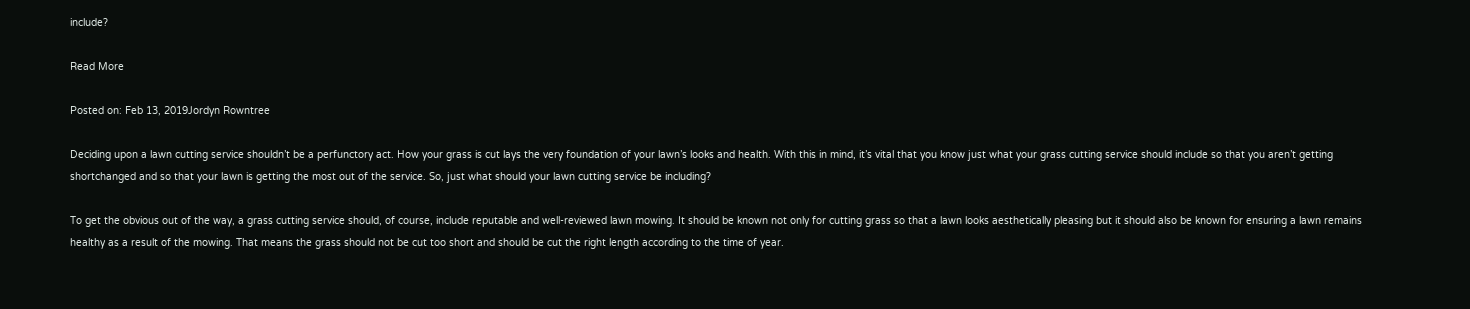include?

Read More

Posted on: Feb 13, 2019Jordyn Rowntree

Deciding upon a lawn cutting service shouldn’t be a perfunctory act. How your grass is cut lays the very foundation of your lawn’s looks and health. With this in mind, it’s vital that you know just what your grass cutting service should include so that you aren’t getting shortchanged and so that your lawn is getting the most out of the service. So, just what should your lawn cutting service be including?

To get the obvious out of the way, a grass cutting service should, of course, include reputable and well-reviewed lawn mowing. It should be known not only for cutting grass so that a lawn looks aesthetically pleasing but it should also be known for ensuring a lawn remains healthy as a result of the mowing. That means the grass should not be cut too short and should be cut the right length according to the time of year.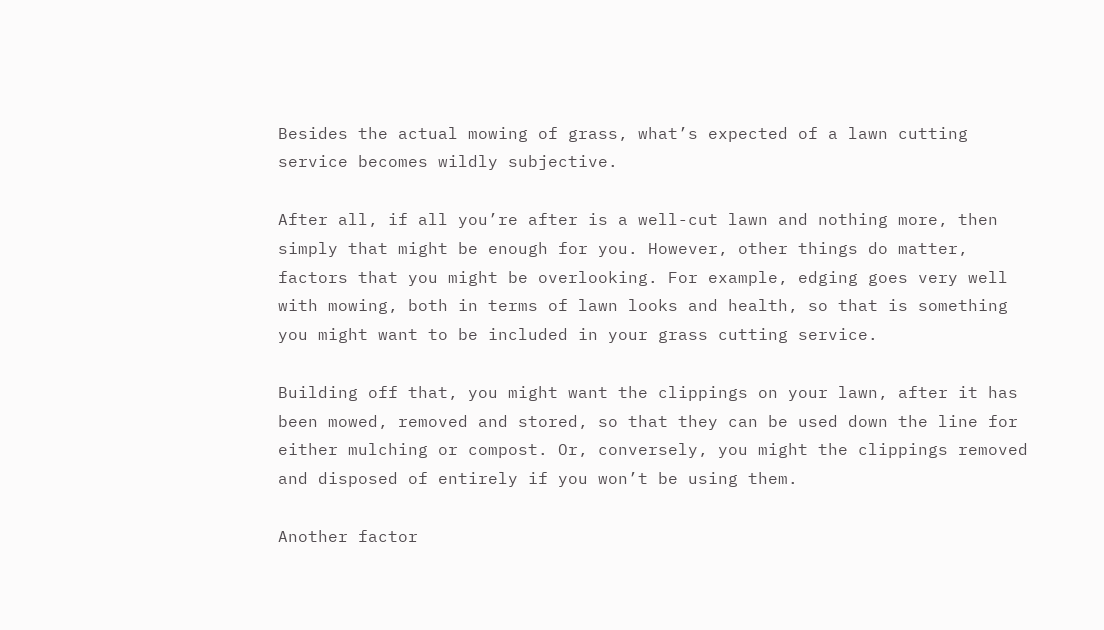Besides the actual mowing of grass, what’s expected of a lawn cutting service becomes wildly subjective.

After all, if all you’re after is a well-cut lawn and nothing more, then simply that might be enough for you. However, other things do matter, factors that you might be overlooking. For example, edging goes very well with mowing, both in terms of lawn looks and health, so that is something you might want to be included in your grass cutting service.

Building off that, you might want the clippings on your lawn, after it has been mowed, removed and stored, so that they can be used down the line for either mulching or compost. Or, conversely, you might the clippings removed and disposed of entirely if you won’t be using them.

Another factor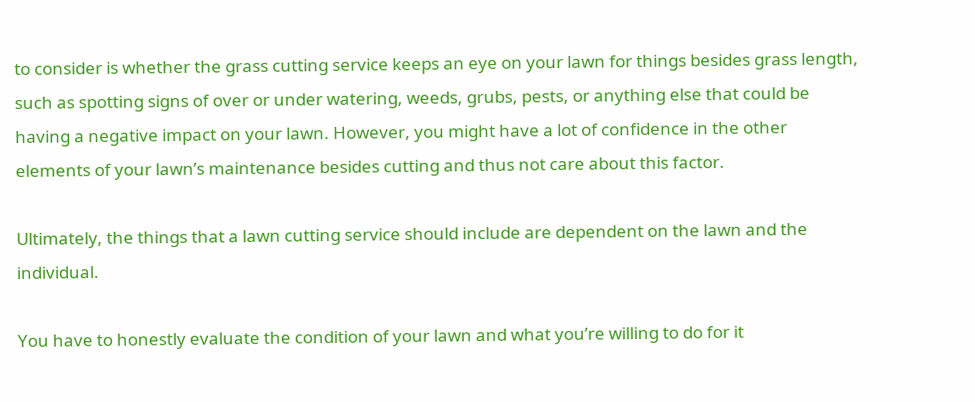to consider is whether the grass cutting service keeps an eye on your lawn for things besides grass length, such as spotting signs of over or under watering, weeds, grubs, pests, or anything else that could be having a negative impact on your lawn. However, you might have a lot of confidence in the other elements of your lawn’s maintenance besides cutting and thus not care about this factor.

Ultimately, the things that a lawn cutting service should include are dependent on the lawn and the individual.

You have to honestly evaluate the condition of your lawn and what you’re willing to do for it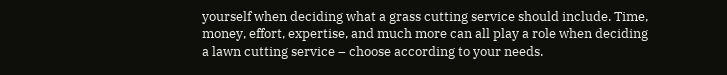yourself when deciding what a grass cutting service should include. Time, money, effort, expertise, and much more can all play a role when deciding a lawn cutting service – choose according to your needs.